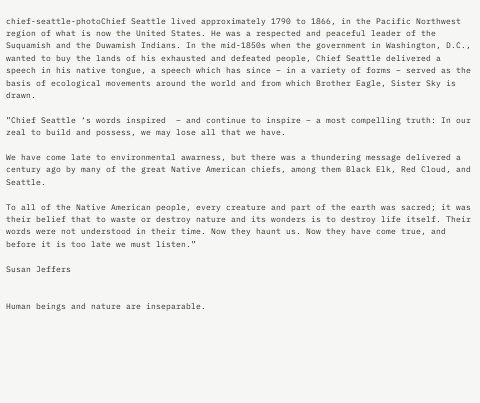chief-seattle-photoChief Seattle lived approximately 1790 to 1866, in the Pacific Northwest region of what is now the United States. He was a respected and peaceful leader of the Suquamish and the Duwamish Indians. In the mid-1850s when the government in Washington, D.C., wanted to buy the lands of his exhausted and defeated people, Chief Seattle delivered a speech in his native tongue, a speech which has since – in a variety of forms – served as the basis of ecological movements around the world and from which Brother Eagle, Sister Sky is drawn.

”Chief Seattle ‘s words inspired  – and continue to inspire – a most compelling truth: In our zeal to build and possess, we may lose all that we have.

We have come late to environmental awarness, but there was a thundering message delivered a century ago by many of the great Native American chiefs, among them Black Elk, Red Cloud, and Seattle.

To all of the Native American people, every creature and part of the earth was sacred; it was their belief that to waste or destroy nature and its wonders is to destroy life itself. Their words were not understood in their time. Now they haunt us. Now they have come true, and before it is too late we must listen.”

Susan Jeffers


Human beings and nature are inseparable.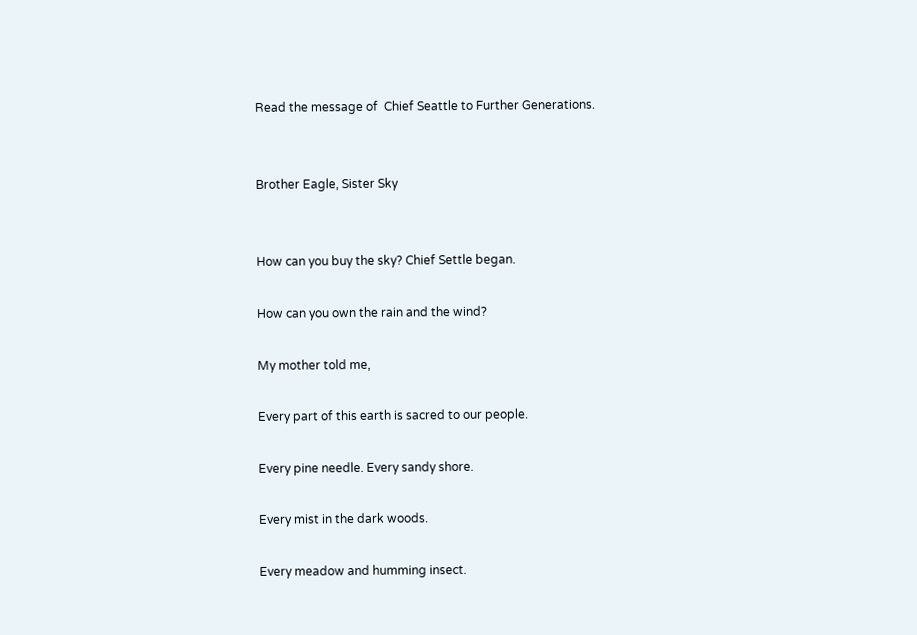Read the message of  Chief Seattle to Further Generations.


Brother Eagle, Sister Sky


How can you buy the sky? Chief Settle began.

How can you own the rain and the wind?

My mother told me,

Every part of this earth is sacred to our people.

Every pine needle. Every sandy shore.

Every mist in the dark woods.

Every meadow and humming insect.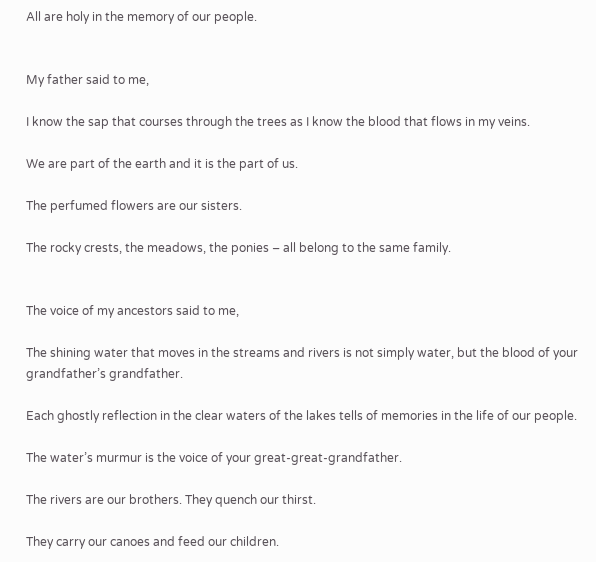All are holy in the memory of our people.


My father said to me,

I know the sap that courses through the trees as I know the blood that flows in my veins.

We are part of the earth and it is the part of us.

The perfumed flowers are our sisters.

The rocky crests, the meadows, the ponies – all belong to the same family.


The voice of my ancestors said to me,

The shining water that moves in the streams and rivers is not simply water, but the blood of your grandfather’s grandfather.

Each ghostly reflection in the clear waters of the lakes tells of memories in the life of our people.

The water’s murmur is the voice of your great-great-grandfather.

The rivers are our brothers. They quench our thirst.

They carry our canoes and feed our children.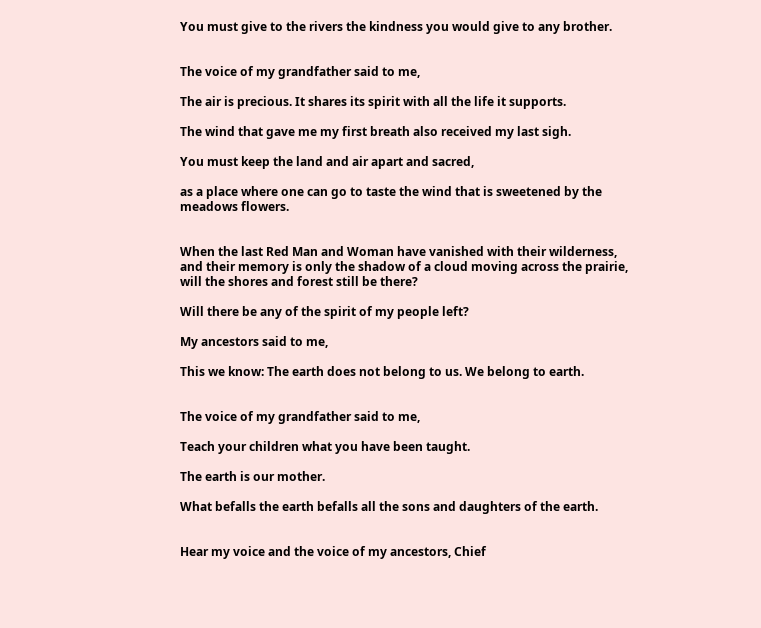You must give to the rivers the kindness you would give to any brother.


The voice of my grandfather said to me,

The air is precious. It shares its spirit with all the life it supports.

The wind that gave me my first breath also received my last sigh.

You must keep the land and air apart and sacred,

as a place where one can go to taste the wind that is sweetened by the meadows flowers.


When the last Red Man and Woman have vanished with their wilderness, and their memory is only the shadow of a cloud moving across the prairie, will the shores and forest still be there?

Will there be any of the spirit of my people left?

My ancestors said to me,

This we know: The earth does not belong to us. We belong to earth.


The voice of my grandfather said to me,

Teach your children what you have been taught.

The earth is our mother.

What befalls the earth befalls all the sons and daughters of the earth.


Hear my voice and the voice of my ancestors, Chief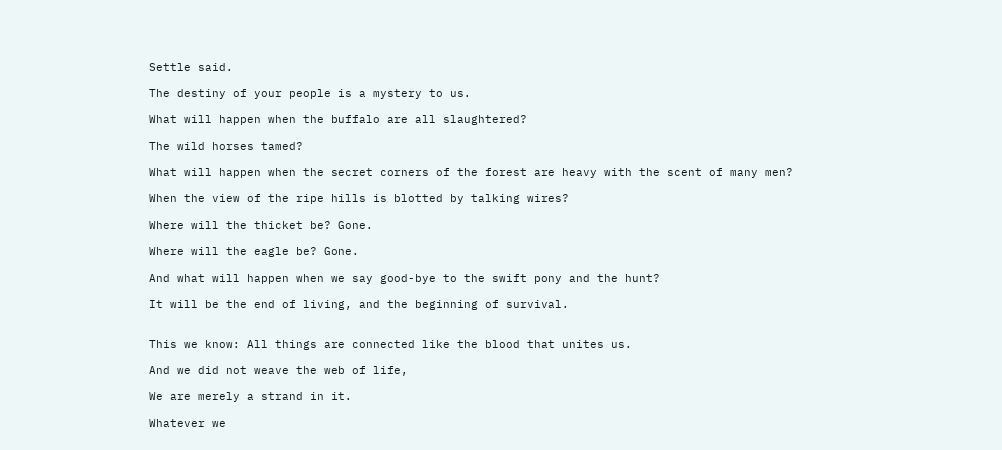Settle said.

The destiny of your people is a mystery to us.

What will happen when the buffalo are all slaughtered?

The wild horses tamed?

What will happen when the secret corners of the forest are heavy with the scent of many men?

When the view of the ripe hills is blotted by talking wires?

Where will the thicket be? Gone.

Where will the eagle be? Gone.

And what will happen when we say good-bye to the swift pony and the hunt?

It will be the end of living, and the beginning of survival.


This we know: All things are connected like the blood that unites us.

And we did not weave the web of life,

We are merely a strand in it.

Whatever we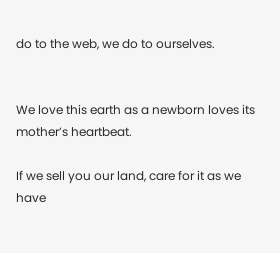do to the web, we do to ourselves.


We love this earth as a newborn loves its mother’s heartbeat.

If we sell you our land, care for it as we have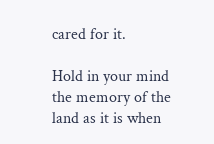cared for it.

Hold in your mind the memory of the land as it is when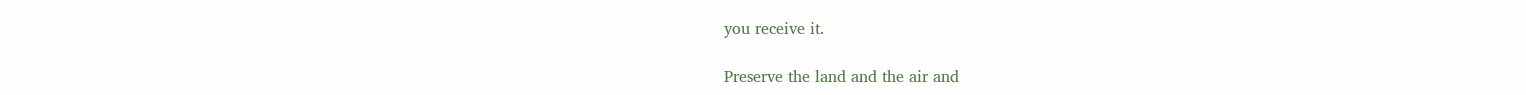you receive it.

Preserve the land and the air and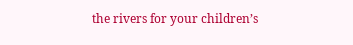the rivers for your children’s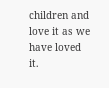children and love it as we have loved it.